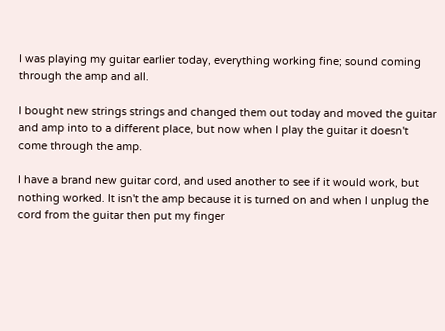I was playing my guitar earlier today, everything working fine; sound coming through the amp and all.

I bought new strings strings and changed them out today and moved the guitar and amp into to a different place, but now when I play the guitar it doesn't come through the amp.

I have a brand new guitar cord, and used another to see if it would work, but nothing worked. It isn't the amp because it is turned on and when I unplug the cord from the guitar then put my finger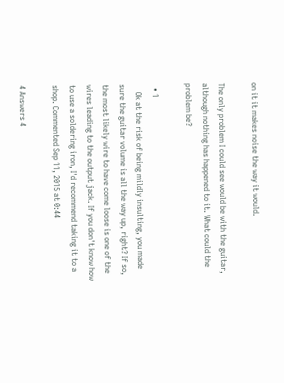on it it makes noise the way it would.

The only problem I could see would be with the guitar, although nothing has happened to it. What could the problem be?

  • 1
    Ok at the risk of being mildly insulting, you made sure the guitar volume is all the way up, right? If so, the most likely wire to have come loose is one of the wires leading to the output jack. If you don't know how to use a soldering iron, I'd recommend taking it to a shop. Commented Sep 11, 2015 at 0:44

4 Answers 4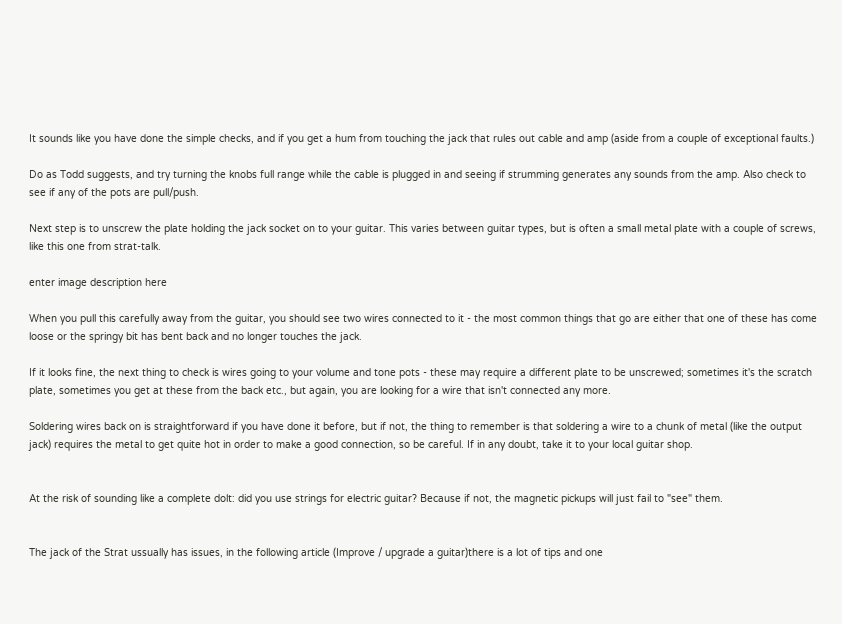It sounds like you have done the simple checks, and if you get a hum from touching the jack that rules out cable and amp (aside from a couple of exceptional faults.)

Do as Todd suggests, and try turning the knobs full range while the cable is plugged in and seeing if strumming generates any sounds from the amp. Also check to see if any of the pots are pull/push.

Next step is to unscrew the plate holding the jack socket on to your guitar. This varies between guitar types, but is often a small metal plate with a couple of screws, like this one from strat-talk.

enter image description here

When you pull this carefully away from the guitar, you should see two wires connected to it - the most common things that go are either that one of these has come loose or the springy bit has bent back and no longer touches the jack.

If it looks fine, the next thing to check is wires going to your volume and tone pots - these may require a different plate to be unscrewed; sometimes it's the scratch plate, sometimes you get at these from the back etc., but again, you are looking for a wire that isn't connected any more.

Soldering wires back on is straightforward if you have done it before, but if not, the thing to remember is that soldering a wire to a chunk of metal (like the output jack) requires the metal to get quite hot in order to make a good connection, so be careful. If in any doubt, take it to your local guitar shop.


At the risk of sounding like a complete dolt: did you use strings for electric guitar? Because if not, the magnetic pickups will just fail to "see" them.


The jack of the Strat ussually has issues, in the following article (Improve / upgrade a guitar)there is a lot of tips and one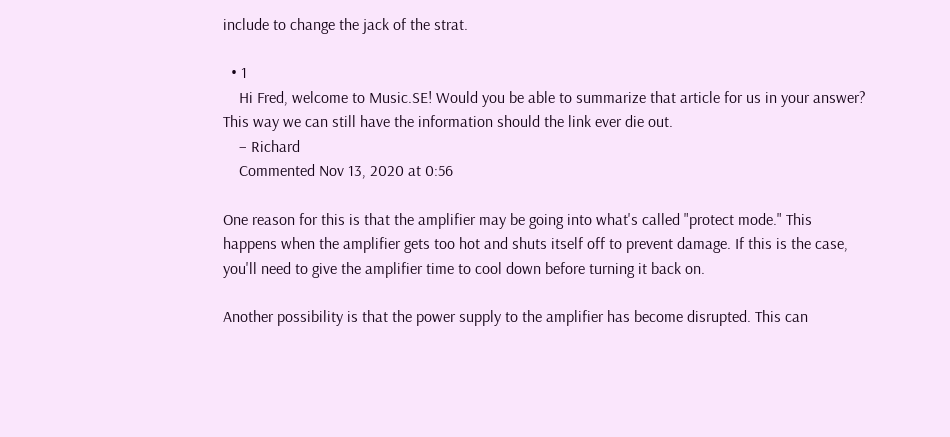include to change the jack of the strat.

  • 1
    Hi Fred, welcome to Music.SE! Would you be able to summarize that article for us in your answer? This way we can still have the information should the link ever die out.
    – Richard
    Commented Nov 13, 2020 at 0:56

One reason for this is that the amplifier may be going into what's called "protect mode." This happens when the amplifier gets too hot and shuts itself off to prevent damage. If this is the case, you'll need to give the amplifier time to cool down before turning it back on.

Another possibility is that the power supply to the amplifier has become disrupted. This can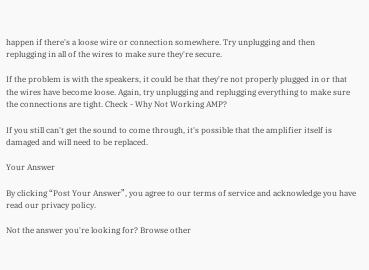happen if there's a loose wire or connection somewhere. Try unplugging and then replugging in all of the wires to make sure they're secure.

If the problem is with the speakers, it could be that they're not properly plugged in or that the wires have become loose. Again, try unplugging and replugging everything to make sure the connections are tight. Check - Why Not Working AMP?

If you still can't get the sound to come through, it's possible that the amplifier itself is damaged and will need to be replaced.

Your Answer

By clicking “Post Your Answer”, you agree to our terms of service and acknowledge you have read our privacy policy.

Not the answer you're looking for? Browse other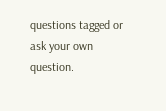questions tagged or ask your own question.